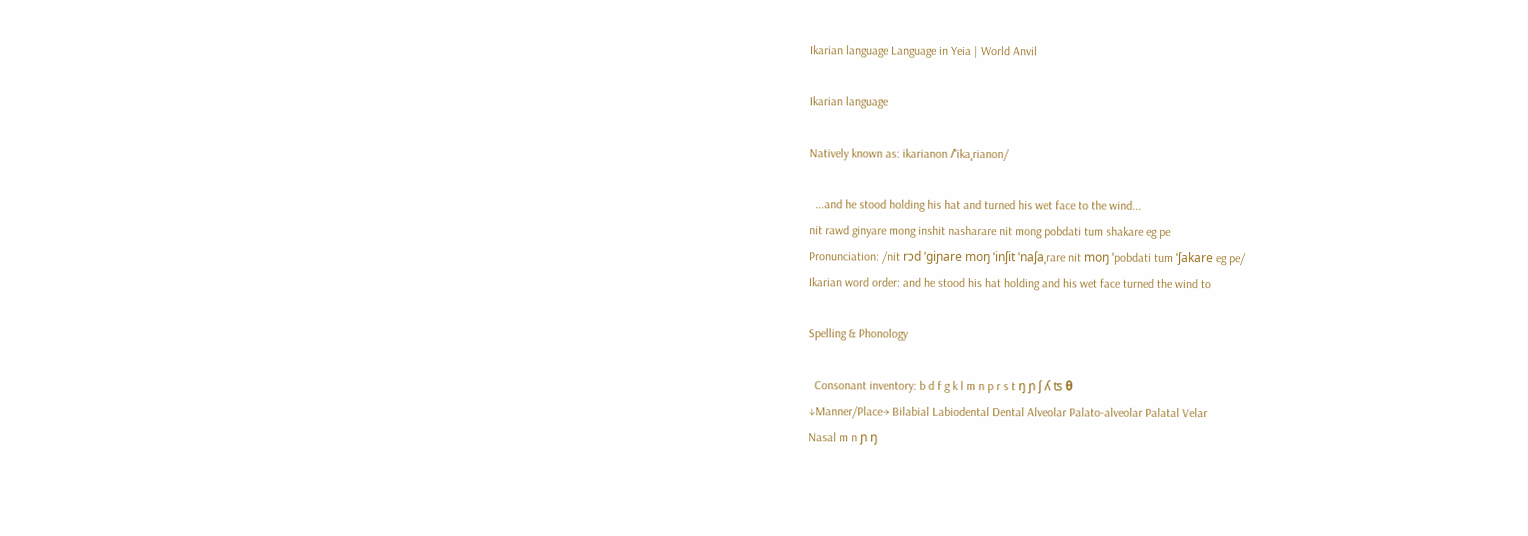Ikarian language Language in Yeia | World Anvil

Ikarian language

Natively known as: ikarianon /ˈikaˌrianon/

  ...and he stood holding his hat and turned his wet face to the wind...
nit rawd ginyare mong inshit nasharare nit mong pobdati tum shakare eg pe
Pronunciation: /nit rɔd ˈgiɲare moŋ ˈinʃit ˈnaʃaˌrare nit moŋ ˈpobdati tum ˈʃakare eg pe/
Ikarian word order: and he stood his hat holding and his wet face turned the wind to

Spelling & Phonology

  Consonant inventory: b d f g k l m n p r s t ŋ ɲ ʃ ʎ ʦ θ
↓Manner/Place→ Bilabial Labiodental Dental Alveolar Palato-alveolar Palatal Velar
Nasal m n ɲ ŋ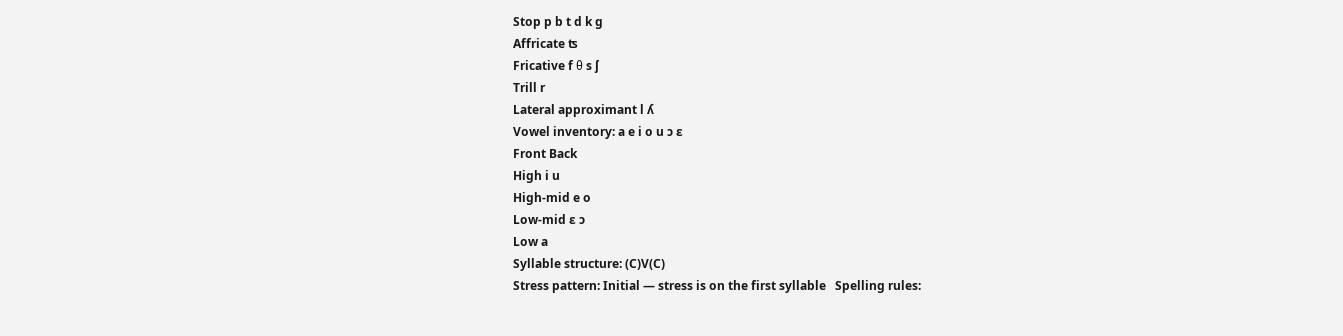Stop p b t d k g
Affricate ʦ
Fricative f θ s ʃ
Trill r
Lateral approximant l ʎ
Vowel inventory: a e i o u ɔ ɛ
Front Back
High i u
High-mid e o
Low-mid ɛ ɔ
Low a
Syllable structure: (C)V(C)
Stress pattern: Initial — stress is on the first syllable   Spelling rules: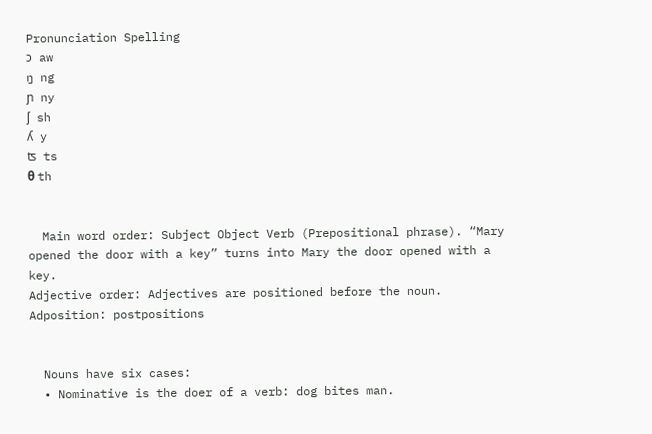Pronunciation Spelling
ɔ aw
ŋ ng
ɲ ny
ʃ sh
ʎ y
ʦ ts
θ th


  Main word order: Subject Object Verb (Prepositional phrase). “Mary opened the door with a key” turns into Mary the door opened with a key.
Adjective order: Adjectives are positioned before the noun.
Adposition: postpositions


  Nouns have six cases:
  • Nominative is the doer of a verb: dog bites man.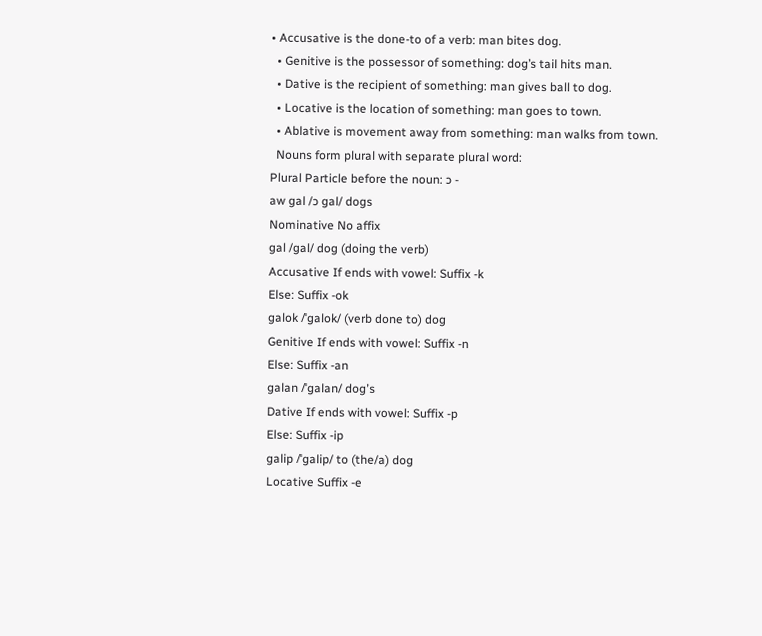• Accusative is the done-to of a verb: man bites dog.
  • Genitive is the possessor of something: dog’s tail hits man.
  • Dative is the recipient of something: man gives ball to dog.
  • Locative is the location of something: man goes to town.
  • Ablative is movement away from something: man walks from town.
  Nouns form plural with separate plural word:
Plural Particle before the noun: ɔ -
aw gal /ɔ gal/ dogs
Nominative No affix
gal /gal/ dog (doing the verb)
Accusative If ends with vowel: Suffix -k
Else: Suffix -ok
galok /ˈgalok/ (verb done to) dog
Genitive If ends with vowel: Suffix -n
Else: Suffix -an
galan /ˈgalan/ dogʼs
Dative If ends with vowel: Suffix -p
Else: Suffix -ip
galip /ˈgalip/ to (the/a) dog
Locative Suffix -e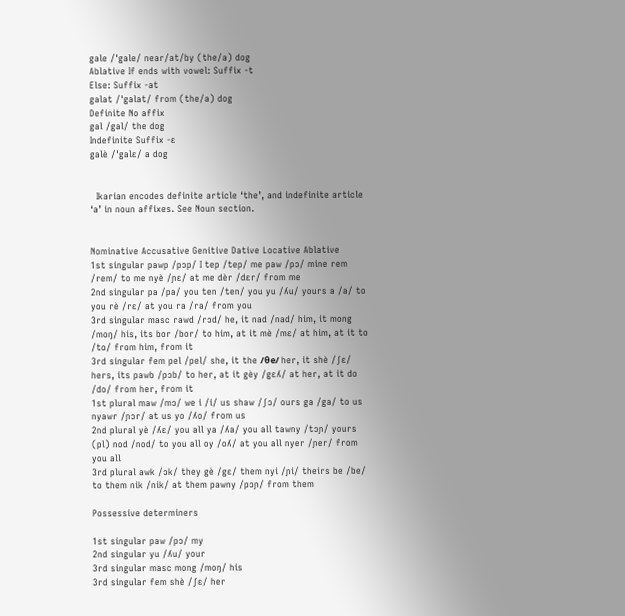gale /ˈgale/ near/at/by (the/a) dog
Ablative If ends with vowel: Suffix -t
Else: Suffix -at
galat /ˈgalat/ from (the/a) dog
Definite No affix
gal /gal/ the dog
Indefinite Suffix -ɛ
galè /ˈgalɛ/ a dog


  Ikarian encodes definite article ‘the’, and indefinite article ‘a’ in noun affixes. See Noun section.


Nominative Accusative Genitive Dative Locative Ablative
1st singular pawp /pɔp/ I tep /tep/ me paw /pɔ/ mine rem /rem/ to me nyè /ɲɛ/ at me dèr /dɛr/ from me
2nd singular pa /pa/ you ten /ten/ you yu /ʎu/ yours a /a/ to you rè /rɛ/ at you ra /ra/ from you
3rd singular masc rawd /rɔd/ he, it nad /nad/ him, it mong /moŋ/ his, its bor /bor/ to him, at it mè /mɛ/ at him, at it to /to/ from him, from it
3rd singular fem pel /pel/ she, it the /θe/ her, it shè /ʃɛ/ hers, its pawb /pɔb/ to her, at it gèy /gɛʎ/ at her, at it do /do/ from her, from it
1st plural maw /mɔ/ we i /i/ us shaw /ʃɔ/ ours ga /ga/ to us nyawr /ɲɔr/ at us yo /ʎo/ from us
2nd plural yè /ʎɛ/ you all ya /ʎa/ you all tawny /tɔɲ/ yours (pl) nod /nod/ to you all oy /oʎ/ at you all nyer /ɲer/ from you all
3rd plural awk /ɔk/ they gè /gɛ/ them nyi /ɲi/ theirs be /be/ to them nik /nik/ at them pawny /pɔɲ/ from them

Possessive determiners

1st singular paw /pɔ/ my
2nd singular yu /ʎu/ your
3rd singular masc mong /moŋ/ his
3rd singular fem shè /ʃɛ/ her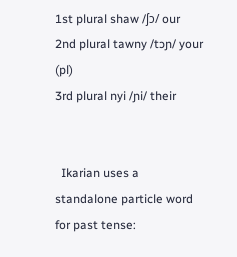1st plural shaw /ʃɔ/ our
2nd plural tawny /tɔɲ/ your (pl)
3rd plural nyi /ɲi/ their


  Ikarian uses a standalone particle word for past tense: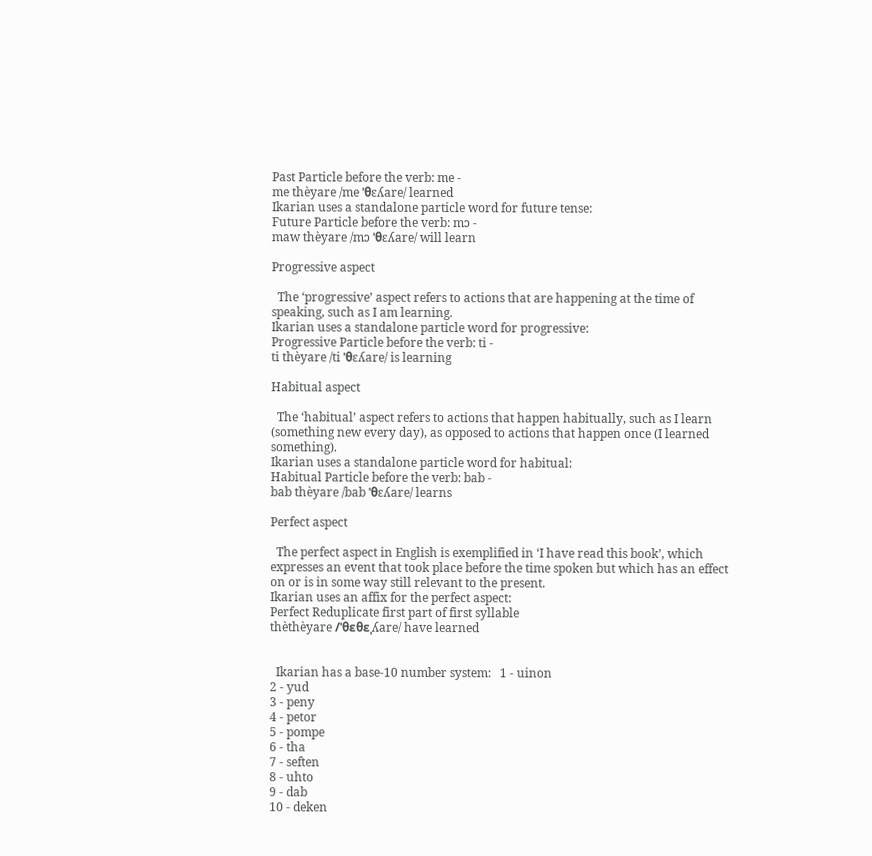Past Particle before the verb: me -
me thèyare /me ˈθɛʎare/ learned
Ikarian uses a standalone particle word for future tense:
Future Particle before the verb: mɔ -
maw thèyare /mɔ ˈθɛʎare/ will learn

Progressive aspect

  The ‘progressive’ aspect refers to actions that are happening at the time of speaking, such as I am learning.
Ikarian uses a standalone particle word for progressive:
Progressive Particle before the verb: ti -
ti thèyare /ti ˈθɛʎare/ is learning

Habitual aspect

  The ‘habitual’ aspect refers to actions that happen habitually, such as I learn (something new every day), as opposed to actions that happen once (I learned something).
Ikarian uses a standalone particle word for habitual:
Habitual Particle before the verb: bab -
bab thèyare /bab ˈθɛʎare/ learns

Perfect aspect

  The perfect aspect in English is exemplified in ‘I have read this book’, which expresses an event that took place before the time spoken but which has an effect on or is in some way still relevant to the present.
Ikarian uses an affix for the perfect aspect:
Perfect Reduplicate first part of first syllable
thèthèyare /ˈθɛθɛˌʎare/ have learned


  Ikarian has a base-10 number system:   1 - uinon
2 - yud
3 - peny
4 - petor
5 - pompe
6 - tha
7 - seften
8 - uhto
9 - dab
10 - deken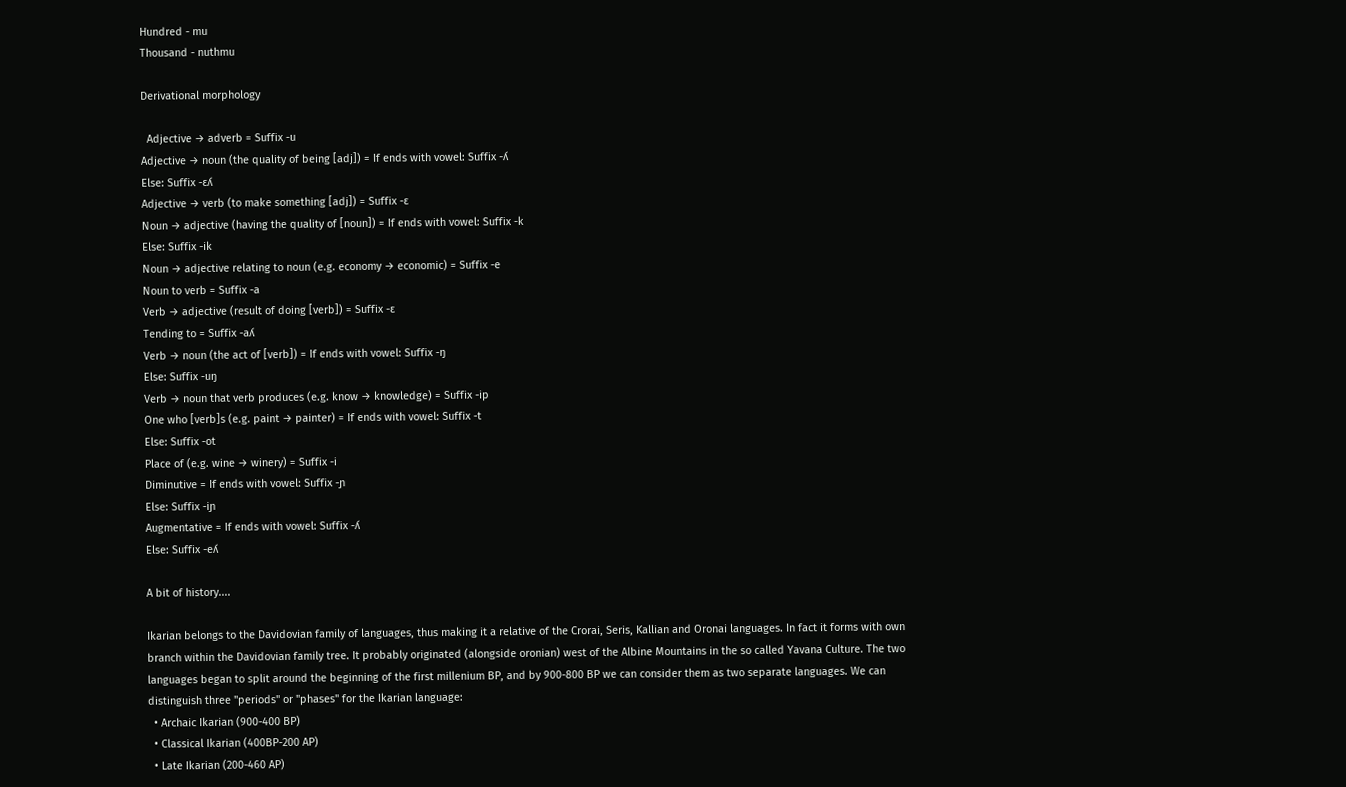Hundred - mu
Thousand - nuthmu

Derivational morphology

  Adjective → adverb = Suffix -u
Adjective → noun (the quality of being [adj]) = If ends with vowel: Suffix -ʎ
Else: Suffix -ɛʎ
Adjective → verb (to make something [adj]) = Suffix -ɛ
Noun → adjective (having the quality of [noun]) = If ends with vowel: Suffix -k
Else: Suffix -ik
Noun → adjective relating to noun (e.g. economy → economic) = Suffix -e
Noun to verb = Suffix -a
Verb → adjective (result of doing [verb]) = Suffix -ɛ
Tending to = Suffix -aʎ
Verb → noun (the act of [verb]) = If ends with vowel: Suffix -ŋ
Else: Suffix -uŋ
Verb → noun that verb produces (e.g. know → knowledge) = Suffix -ip
One who [verb]s (e.g. paint → painter) = If ends with vowel: Suffix -t
Else: Suffix -ot
Place of (e.g. wine → winery) = Suffix -i
Diminutive = If ends with vowel: Suffix -ɲ
Else: Suffix -iɲ
Augmentative = If ends with vowel: Suffix -ʎ
Else: Suffix -eʎ

A bit of history....

Ikarian belongs to the Davidovian family of languages, thus making it a relative of the Crorai, Seris, Kallian and Oronai languages. In fact it forms with own branch within the Davidovian family tree. It probably originated (alongside oronian) west of the Albine Mountains in the so called Yavana Culture. The two languages began to split around the beginning of the first millenium BP, and by 900-800 BP we can consider them as two separate languages. We can distinguish three "periods" or "phases" for the Ikarian language:
  • Archaic Ikarian (900-400 BP)
  • Classical Ikarian (400BP-200 AP)
  • Late Ikarian (200-460 AP)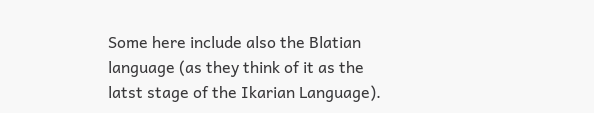Some here include also the Blatian language (as they think of it as the latst stage of the Ikarian Language).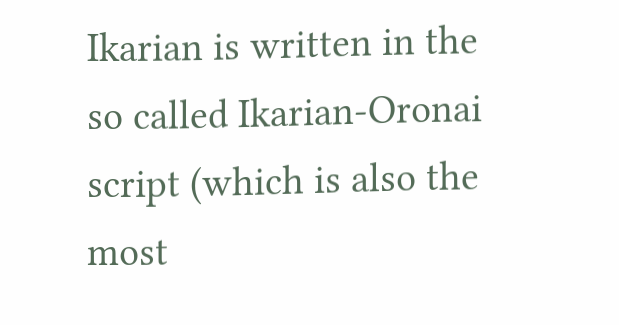Ikarian is written in the so called Ikarian-Oronai script (which is also the most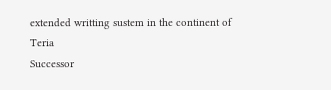extended writting sustem in the continent of Teria
Successor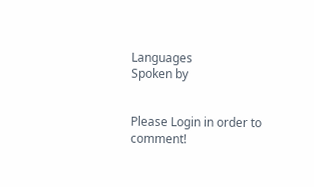Languages
Spoken by


Please Login in order to comment!